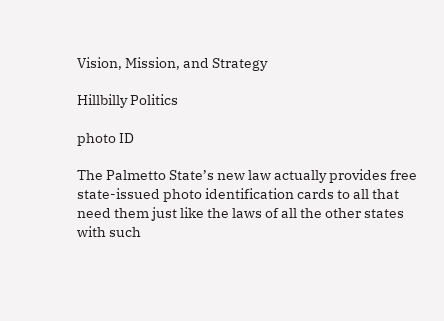Vision, Mission, and Strategy

Hillbilly Politics

photo ID

The Palmetto State’s new law actually provides free state-issued photo identification cards to all that need them just like the laws of all the other states with such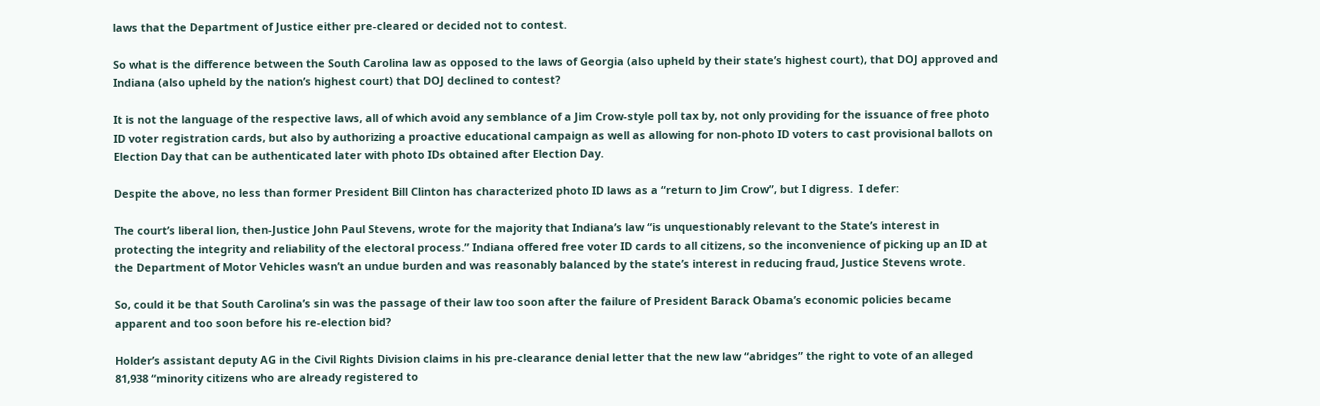laws that the Department of Justice either pre-cleared or decided not to contest.

So what is the difference between the South Carolina law as opposed to the laws of Georgia (also upheld by their state’s highest court), that DOJ approved and Indiana (also upheld by the nation’s highest court) that DOJ declined to contest?

It is not the language of the respective laws, all of which avoid any semblance of a Jim Crow-style poll tax by, not only providing for the issuance of free photo ID voter registration cards, but also by authorizing a proactive educational campaign as well as allowing for non-photo ID voters to cast provisional ballots on Election Day that can be authenticated later with photo IDs obtained after Election Day.

Despite the above, no less than former President Bill Clinton has characterized photo ID laws as a “return to Jim Crow”, but I digress.  I defer:

The court’s liberal lion, then-Justice John Paul Stevens, wrote for the majority that Indiana’s law “is unquestionably relevant to the State’s interest in protecting the integrity and reliability of the electoral process.” Indiana offered free voter ID cards to all citizens, so the inconvenience of picking up an ID at the Department of Motor Vehicles wasn’t an undue burden and was reasonably balanced by the state’s interest in reducing fraud, Justice Stevens wrote.

So, could it be that South Carolina’s sin was the passage of their law too soon after the failure of President Barack Obama’s economic policies became apparent and too soon before his re-election bid?

Holder’s assistant deputy AG in the Civil Rights Division claims in his pre-clearance denial letter that the new law “abridges” the right to vote of an alleged 81,938 “minority citizens who are already registered to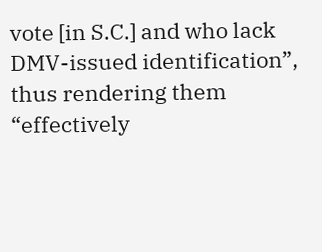vote [in S.C.] and who lack DMV-issued identification”, thus rendering them “effectively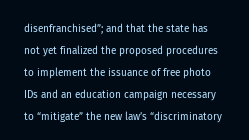disenfranchised”; and that the state has not yet finalized the proposed procedures to implement the issuance of free photo IDs and an education campaign necessary to “mitigate” the new law’s “discriminatory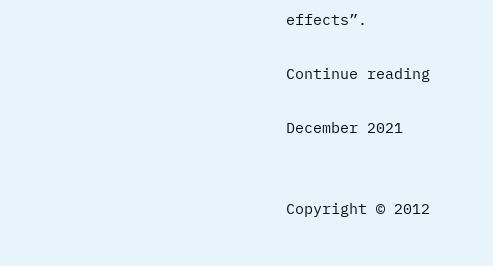effects”.

Continue reading

December 2021


Copyright © 2012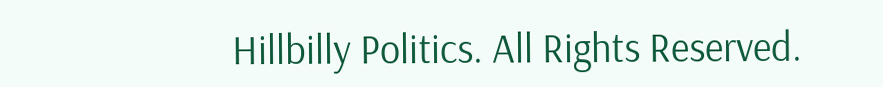Hillbilly Politics. All Rights Reserved.